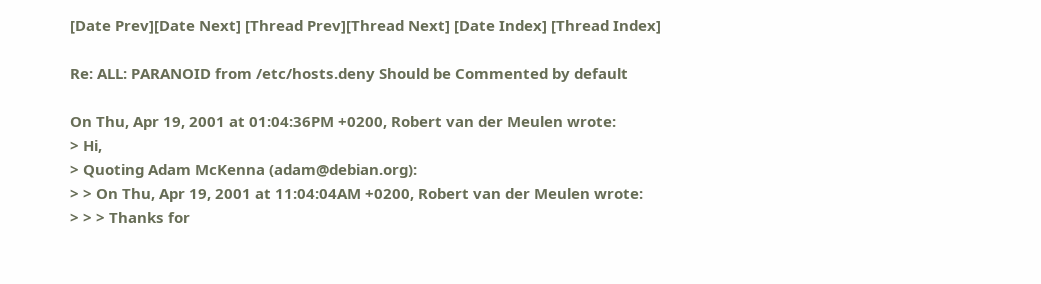[Date Prev][Date Next] [Thread Prev][Thread Next] [Date Index] [Thread Index]

Re: ALL: PARANOID from /etc/hosts.deny Should be Commented by default

On Thu, Apr 19, 2001 at 01:04:36PM +0200, Robert van der Meulen wrote:
> Hi,
> Quoting Adam McKenna (adam@debian.org):
> > On Thu, Apr 19, 2001 at 11:04:04AM +0200, Robert van der Meulen wrote:
> > > Thanks for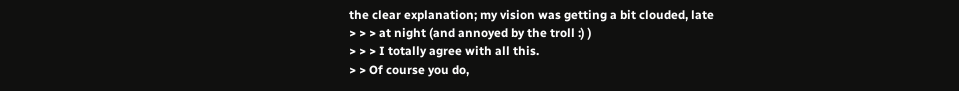the clear explanation; my vision was getting a bit clouded, late
> > > at night (and annoyed by the troll :) )
> > > I totally agree with all this.
> > Of course you do,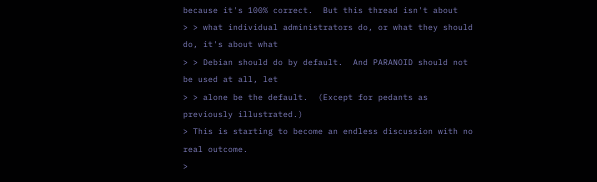because it's 100% correct.  But this thread isn't about
> > what individual administrators do, or what they should do, it's about what
> > Debian should do by default.  And PARANOID should not be used at all, let
> > alone be the default.  (Except for pedants as previously illustrated.)
> This is starting to become an endless discussion with no real outcome.
>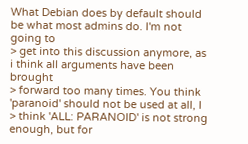What Debian does by default should be what most admins do. I'm not going to
> get into this discussion anymore, as i think all arguments have been brought
> forward too many times. You think 'paranoid' should not be used at all, I
> think 'ALL: PARANOID' is not strong enough, but for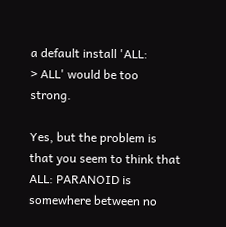a default install 'ALL:
> ALL' would be too strong.

Yes, but the problem is that you seem to think that ALL: PARANOID is
somewhere between no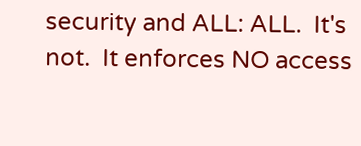security and ALL: ALL.  It's not.  It enforces NO access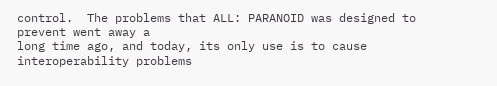control.  The problems that ALL: PARANOID was designed to prevent went away a
long time ago, and today, its only use is to cause interoperability problems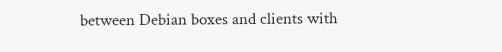between Debian boxes and clients with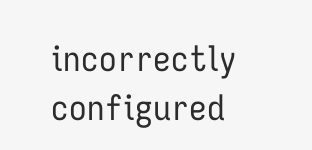incorrectly configured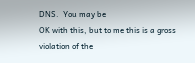DNS.  You may be
OK with this, but to me this is a gross violation of the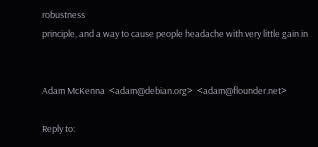robustness
principle, and a way to cause people headache with very little gain in


Adam McKenna  <adam@debian.org>  <adam@flounder.net>

Reply to: